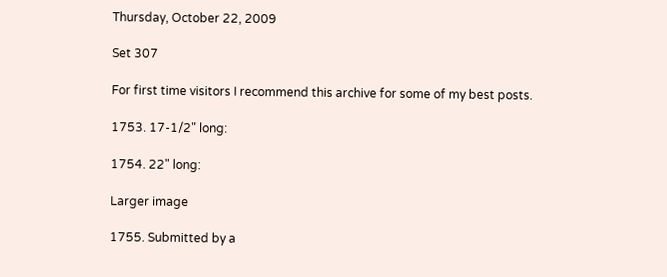Thursday, October 22, 2009

Set 307

For first time visitors I recommend this archive for some of my best posts.

1753. 17-1/2" long:

1754. 22" long:

Larger image

1755. Submitted by a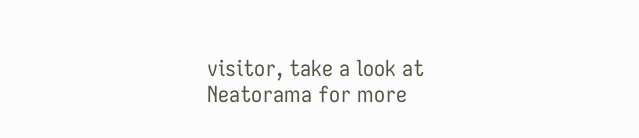visitor, take a look at Neatorama for more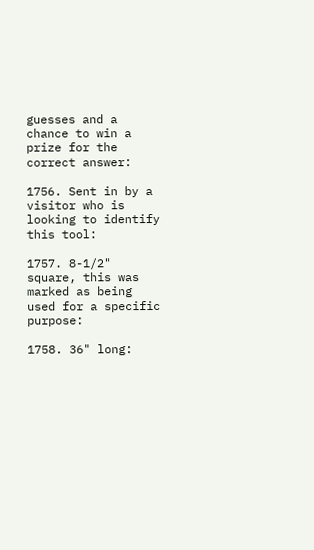guesses and a chance to win a prize for the correct answer:

1756. Sent in by a visitor who is looking to identify this tool:

1757. 8-1/2" square, this was marked as being used for a specific purpose:

1758. 36" long: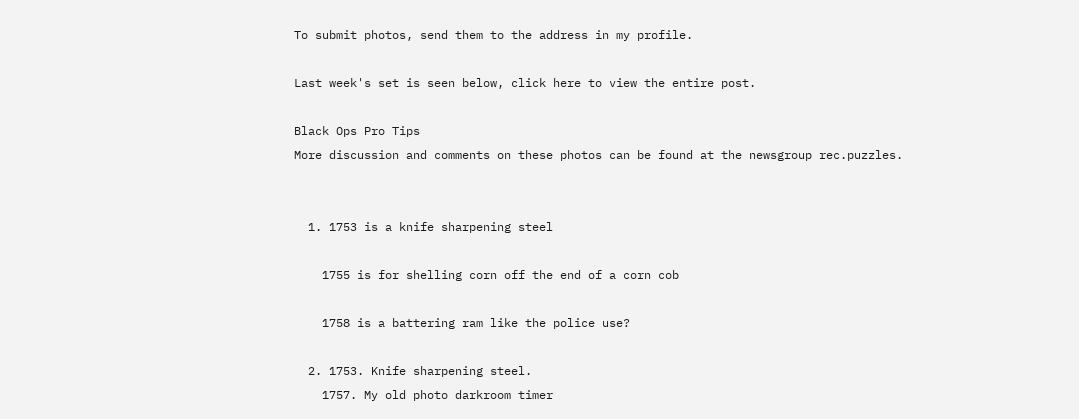To submit photos, send them to the address in my profile.

Last week's set is seen below, click here to view the entire post.

Black Ops Pro Tips
More discussion and comments on these photos can be found at the newsgroup rec.puzzles.


  1. 1753 is a knife sharpening steel

    1755 is for shelling corn off the end of a corn cob

    1758 is a battering ram like the police use?

  2. 1753. Knife sharpening steel.
    1757. My old photo darkroom timer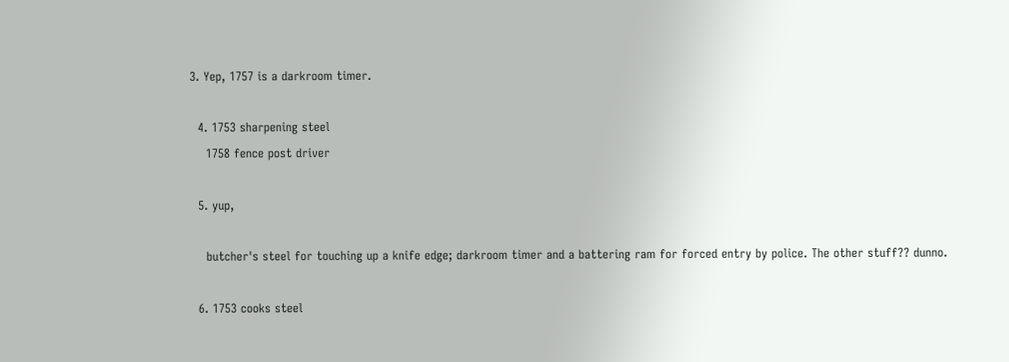3. Yep, 1757 is a darkroom timer.

  4. 1753 sharpening steel
    1758 fence post driver

  5. yup,

    butcher's steel for touching up a knife edge; darkroom timer and a battering ram for forced entry by police. The other stuff?? dunno.

  6. 1753 cooks steel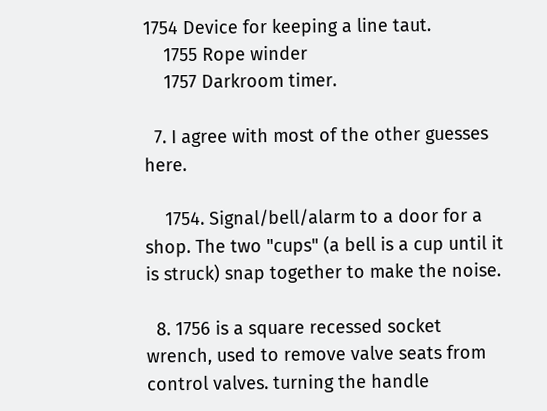1754 Device for keeping a line taut.
    1755 Rope winder
    1757 Darkroom timer.

  7. I agree with most of the other guesses here.

    1754. Signal/bell/alarm to a door for a shop. The two "cups" (a bell is a cup until it is struck) snap together to make the noise.

  8. 1756 is a square recessed socket wrench, used to remove valve seats from control valves. turning the handle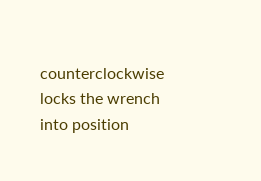counterclockwise locks the wrench into position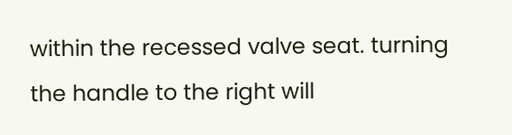within the recessed valve seat. turning the handle to the right will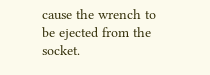cause the wrench to be ejected from the socket.